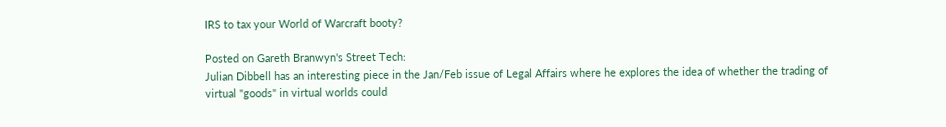IRS to tax your World of Warcraft booty?

Posted on Gareth Branwyn's Street Tech:
Julian Dibbell has an interesting piece in the Jan/Feb issue of Legal Affairs where he explores the idea of whether the trading of virtual "goods" in virtual worlds could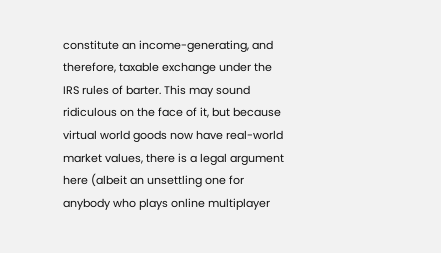constitute an income-generating, and therefore, taxable exchange under the IRS rules of barter. This may sound ridiculous on the face of it, but because virtual world goods now have real-world market values, there is a legal argument here (albeit an unsettling one for anybody who plays online multiplayer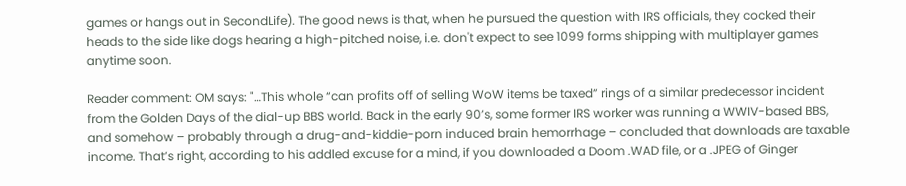games or hangs out in SecondLife). The good news is that, when he pursued the question with IRS officials, they cocked their heads to the side like dogs hearing a high-pitched noise, i.e. don't expect to see 1099 forms shipping with multiplayer games anytime soon.

Reader comment: OM says: "…This whole “can profits off of selling WoW items be taxed” rings of a similar predecessor incident from the Golden Days of the dial-up BBS world. Back in the early 90’s, some former IRS worker was running a WWIV-based BBS, and somehow – probably through a drug-and-kiddie-porn induced brain hemorrhage – concluded that downloads are taxable income. That’s right, according to his addled excuse for a mind, if you downloaded a Doom .WAD file, or a .JPEG of Ginger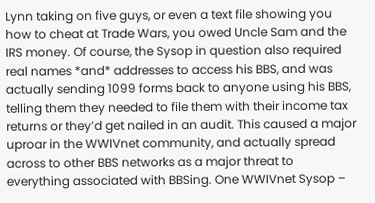Lynn taking on five guys, or even a text file showing you how to cheat at Trade Wars, you owed Uncle Sam and the IRS money. Of course, the Sysop in question also required real names *and* addresses to access his BBS, and was actually sending 1099 forms back to anyone using his BBS, telling them they needed to file them with their income tax returns or they’d get nailed in an audit. This caused a major uproar in the WWIVnet community, and actually spread across to other BBS networks as a major threat to everything associated with BBSing. One WWIVnet Sysop –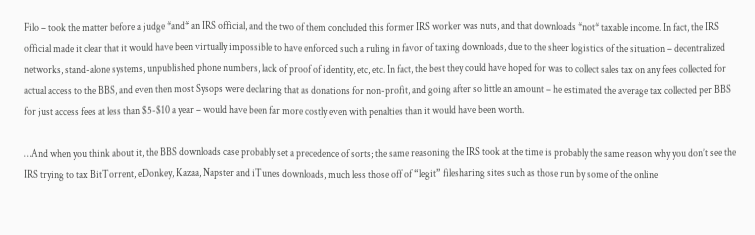Filo – took the matter before a judge *and* an IRS official, and the two of them concluded this former IRS worker was nuts, and that downloads *not* taxable income. In fact, the IRS official made it clear that it would have been virtually impossible to have enforced such a ruling in favor of taxing downloads, due to the sheer logistics of the situation – decentralized networks, stand-alone systems, unpublished phone numbers, lack of proof of identity, etc, etc. In fact, the best they could have hoped for was to collect sales tax on any fees collected for actual access to the BBS, and even then most Sysops were declaring that as donations for non-profit, and going after so little an amount – he estimated the average tax collected per BBS for just access fees at less than $5-$10 a year – would have been far more costly even with penalties than it would have been worth.

…And when you think about it, the BBS downloads case probably set a precedence of sorts; the same reasoning the IRS took at the time is probably the same reason why you don’t see the IRS trying to tax BitTorrent, eDonkey, Kazaa, Napster and iTunes downloads, much less those off of “legit” filesharing sites such as those run by some of the online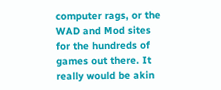computer rags, or the WAD and Mod sites for the hundreds of games out there. It really would be akin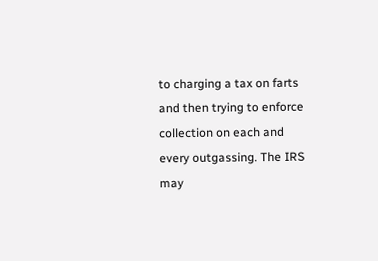to charging a tax on farts and then trying to enforce collection on each and every outgassing. The IRS may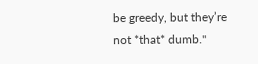be greedy, but they’re not *that* dumb."